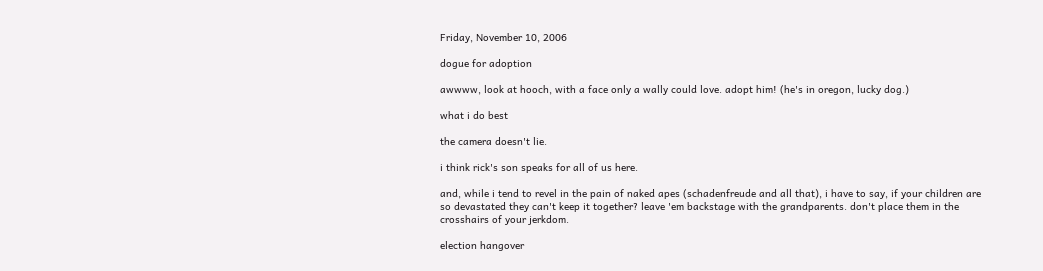Friday, November 10, 2006

dogue for adoption

awwww, look at hooch, with a face only a wally could love. adopt him! (he's in oregon, lucky dog.)

what i do best

the camera doesn't lie.

i think rick's son speaks for all of us here.

and, while i tend to revel in the pain of naked apes (schadenfreude and all that), i have to say, if your children are so devastated they can't keep it together? leave 'em backstage with the grandparents. don't place them in the crosshairs of your jerkdom.

election hangover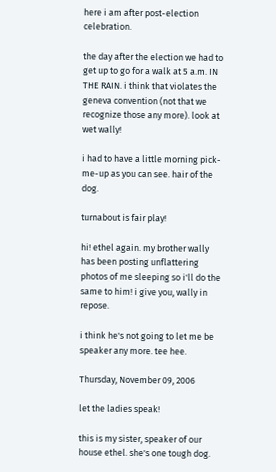here i am after post-election celebration.

the day after the election we had to get up to go for a walk at 5 a.m. IN THE RAIN. i think that violates the geneva convention (not that we recognize those any more). look at wet wally!

i had to have a little morning pick-me-up as you can see. hair of the dog.

turnabout is fair play!

hi! ethel again. my brother wally has been posting unflattering photos of me sleeping so i'll do the same to him! i give you, wally in repose.

i think he's not going to let me be speaker any more. tee hee.

Thursday, November 09, 2006

let the ladies speak!

this is my sister, speaker of our house ethel. she's one tough dog.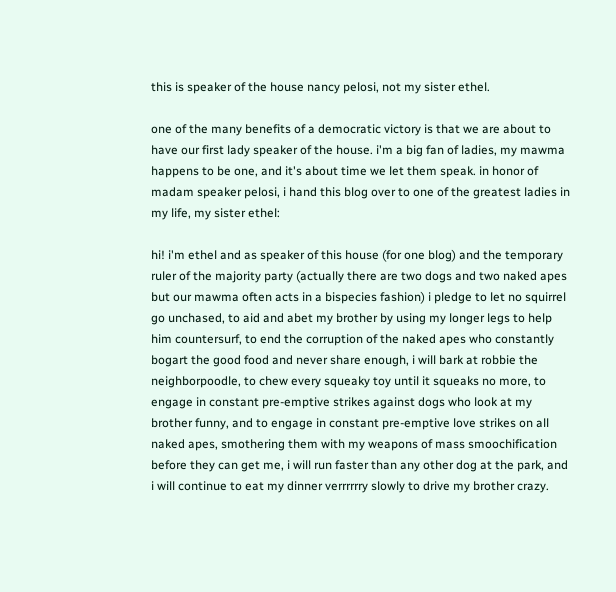this is speaker of the house nancy pelosi, not my sister ethel.

one of the many benefits of a democratic victory is that we are about to have our first lady speaker of the house. i'm a big fan of ladies, my mawma happens to be one, and it's about time we let them speak. in honor of madam speaker pelosi, i hand this blog over to one of the greatest ladies in my life, my sister ethel:

hi! i'm ethel and as speaker of this house (for one blog) and the temporary ruler of the majority party (actually there are two dogs and two naked apes but our mawma often acts in a bispecies fashion) i pledge to let no squirrel go unchased, to aid and abet my brother by using my longer legs to help him countersurf, to end the corruption of the naked apes who constantly bogart the good food and never share enough, i will bark at robbie the neighborpoodle, to chew every squeaky toy until it squeaks no more, to engage in constant pre-emptive strikes against dogs who look at my brother funny, and to engage in constant pre-emptive love strikes on all naked apes, smothering them with my weapons of mass smoochification before they can get me, i will run faster than any other dog at the park, and i will continue to eat my dinner verrrrrry slowly to drive my brother crazy.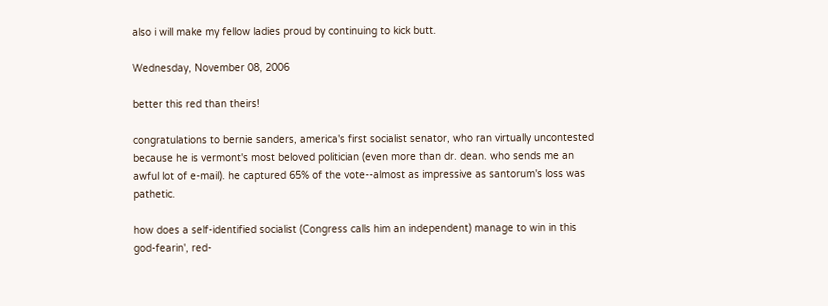also i will make my fellow ladies proud by continuing to kick butt.

Wednesday, November 08, 2006

better this red than theirs!

congratulations to bernie sanders, america's first socialist senator, who ran virtually uncontested because he is vermont's most beloved politician (even more than dr. dean. who sends me an awful lot of e-mail). he captured 65% of the vote--almost as impressive as santorum's loss was pathetic.

how does a self-identified socialist (Congress calls him an independent) manage to win in this god-fearin', red-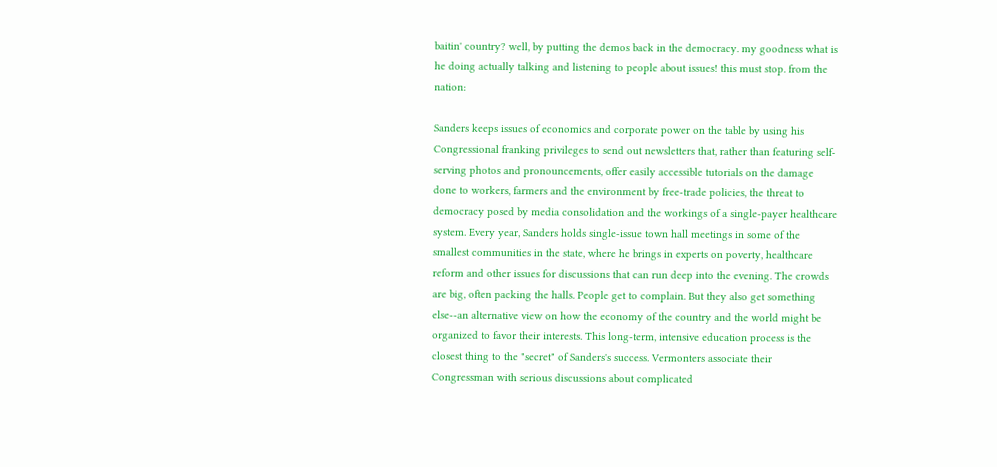baitin' country? well, by putting the demos back in the democracy. my goodness what is he doing actually talking and listening to people about issues! this must stop. from the nation:

Sanders keeps issues of economics and corporate power on the table by using his Congressional franking privileges to send out newsletters that, rather than featuring self-serving photos and pronouncements, offer easily accessible tutorials on the damage done to workers, farmers and the environment by free-trade policies, the threat to democracy posed by media consolidation and the workings of a single-payer healthcare system. Every year, Sanders holds single-issue town hall meetings in some of the smallest communities in the state, where he brings in experts on poverty, healthcare reform and other issues for discussions that can run deep into the evening. The crowds are big, often packing the halls. People get to complain. But they also get something else--an alternative view on how the economy of the country and the world might be organized to favor their interests. This long-term, intensive education process is the closest thing to the "secret" of Sanders's success. Vermonters associate their Congressman with serious discussions about complicated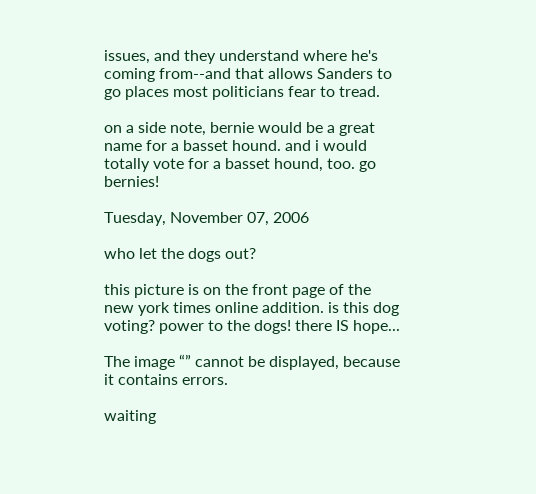issues, and they understand where he's coming from--and that allows Sanders to go places most politicians fear to tread.

on a side note, bernie would be a great name for a basset hound. and i would totally vote for a basset hound, too. go bernies!

Tuesday, November 07, 2006

who let the dogs out?

this picture is on the front page of the new york times online addition. is this dog voting? power to the dogs! there IS hope...

The image “” cannot be displayed, because it contains errors.

waiting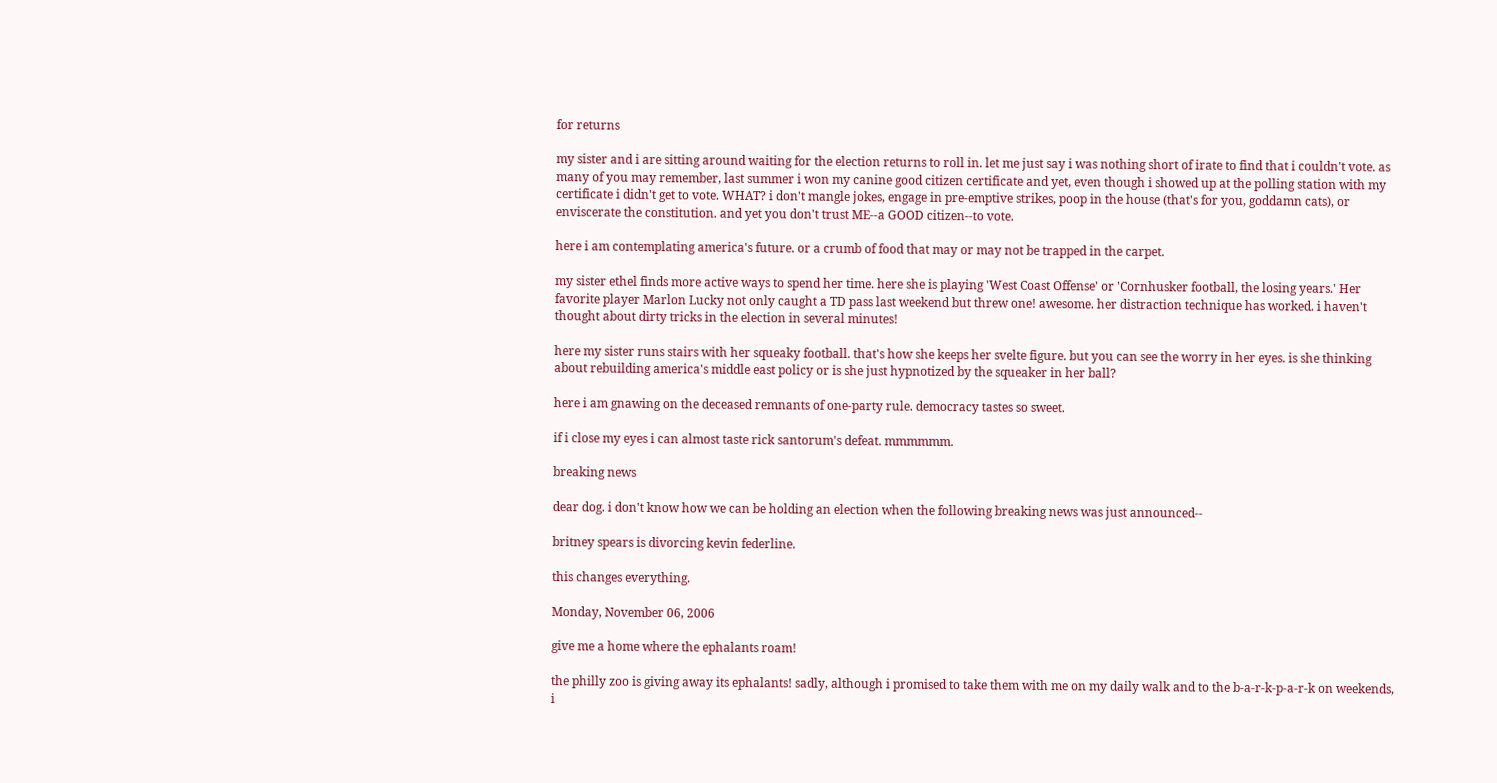for returns

my sister and i are sitting around waiting for the election returns to roll in. let me just say i was nothing short of irate to find that i couldn't vote. as many of you may remember, last summer i won my canine good citizen certificate and yet, even though i showed up at the polling station with my certificate i didn't get to vote. WHAT? i don't mangle jokes, engage in pre-emptive strikes, poop in the house (that's for you, goddamn cats), or enviscerate the constitution. and yet you don't trust ME--a GOOD citizen--to vote.

here i am contemplating america's future. or a crumb of food that may or may not be trapped in the carpet.

my sister ethel finds more active ways to spend her time. here she is playing 'West Coast Offense' or 'Cornhusker football, the losing years.' Her favorite player Marlon Lucky not only caught a TD pass last weekend but threw one! awesome. her distraction technique has worked. i haven't thought about dirty tricks in the election in several minutes!

here my sister runs stairs with her squeaky football. that's how she keeps her svelte figure. but you can see the worry in her eyes. is she thinking about rebuilding america's middle east policy or is she just hypnotized by the squeaker in her ball?

here i am gnawing on the deceased remnants of one-party rule. democracy tastes so sweet.

if i close my eyes i can almost taste rick santorum's defeat. mmmmmm.

breaking news

dear dog. i don't know how we can be holding an election when the following breaking news was just announced--

britney spears is divorcing kevin federline.

this changes everything.

Monday, November 06, 2006

give me a home where the ephalants roam!

the philly zoo is giving away its ephalants! sadly, although i promised to take them with me on my daily walk and to the b-a-r-k-p-a-r-k on weekends, i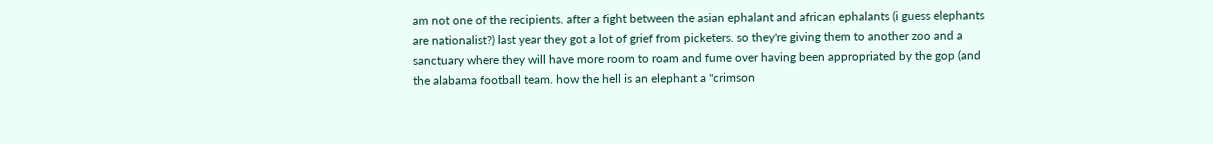am not one of the recipients. after a fight between the asian ephalant and african ephalants (i guess elephants are nationalist?) last year they got a lot of grief from picketers. so they're giving them to another zoo and a sanctuary where they will have more room to roam and fume over having been appropriated by the gop (and the alabama football team. how the hell is an elephant a "crimson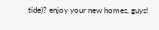tide)? enjoy your new homes, guys!